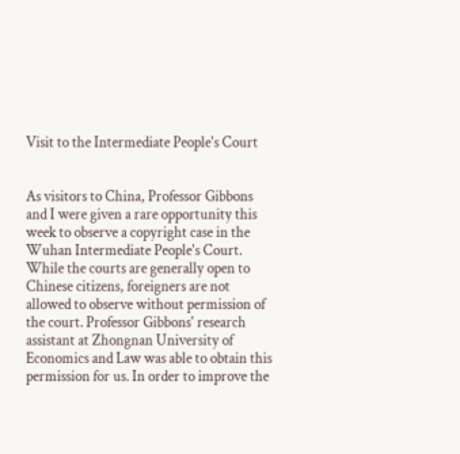Visit to the Intermediate People's Court


As visitors to China, Professor Gibbons and I were given a rare opportunity this week to observe a copyright case in the Wuhan Intermediate People's Court. While the courts are generally open to Chinese citizens, foreigners are not allowed to observe without permission of the court. Professor Gibbons' research assistant at Zhongnan University of Economics and Law was able to obtain this permission for us. In order to improve the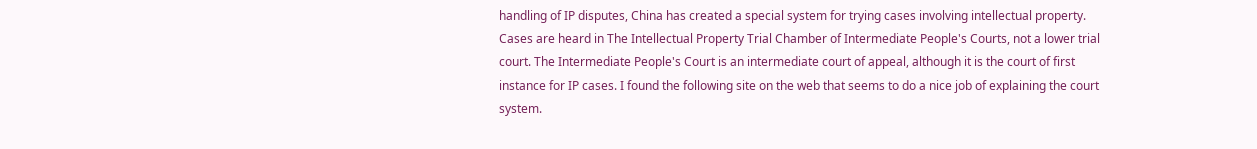handling of IP disputes, China has created a special system for trying cases involving intellectual property. Cases are heard in The Intellectual Property Trial Chamber of Intermediate People's Courts, not a lower trial court. The Intermediate People's Court is an intermediate court of appeal, although it is the court of first instance for IP cases. I found the following site on the web that seems to do a nice job of explaining the court system.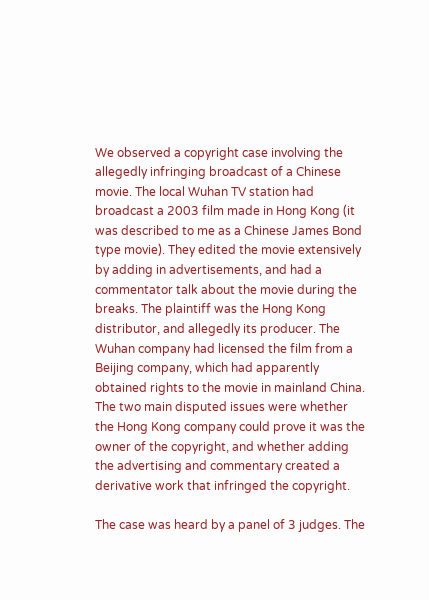We observed a copyright case involving the allegedly infringing broadcast of a Chinese movie. The local Wuhan TV station had broadcast a 2003 film made in Hong Kong (it was described to me as a Chinese James Bond type movie). They edited the movie extensively by adding in advertisements, and had a commentator talk about the movie during the breaks. The plaintiff was the Hong Kong distributor, and allegedly its producer. The Wuhan company had licensed the film from a Beijing company, which had apparently obtained rights to the movie in mainland China. The two main disputed issues were whether the Hong Kong company could prove it was the owner of the copyright, and whether adding the advertising and commentary created a derivative work that infringed the copyright.

The case was heard by a panel of 3 judges. The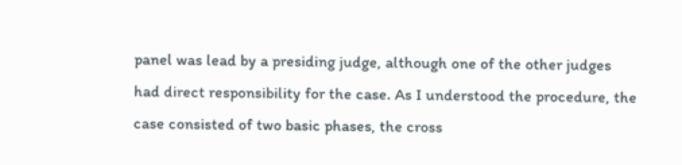panel was lead by a presiding judge, although one of the other judges had direct responsibility for the case. As I understood the procedure, the case consisted of two basic phases, the cross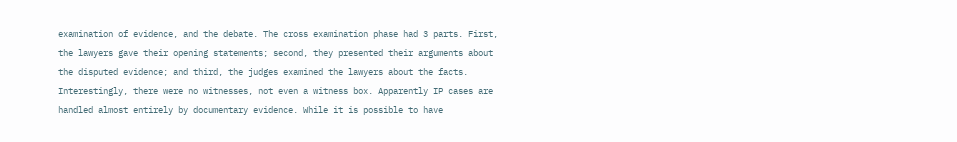examination of evidence, and the debate. The cross examination phase had 3 parts. First, the lawyers gave their opening statements; second, they presented their arguments about the disputed evidence; and third, the judges examined the lawyers about the facts. Interestingly, there were no witnesses, not even a witness box. Apparently IP cases are handled almost entirely by documentary evidence. While it is possible to have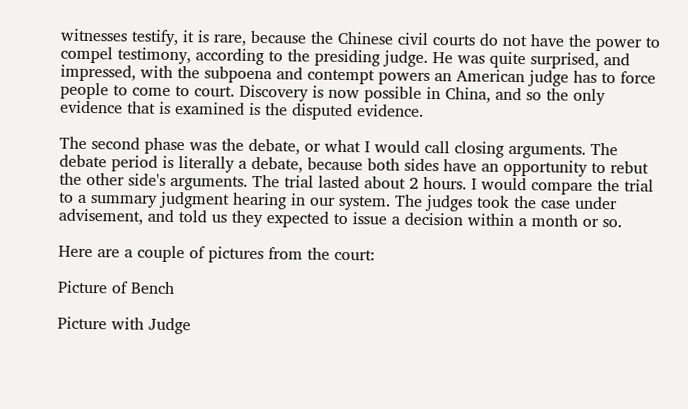witnesses testify, it is rare, because the Chinese civil courts do not have the power to compel testimony, according to the presiding judge. He was quite surprised, and impressed, with the subpoena and contempt powers an American judge has to force people to come to court. Discovery is now possible in China, and so the only evidence that is examined is the disputed evidence.

The second phase was the debate, or what I would call closing arguments. The debate period is literally a debate, because both sides have an opportunity to rebut the other side's arguments. The trial lasted about 2 hours. I would compare the trial to a summary judgment hearing in our system. The judges took the case under advisement, and told us they expected to issue a decision within a month or so.

Here are a couple of pictures from the court:

Picture of Bench

Picture with Judge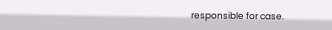responsible for case.